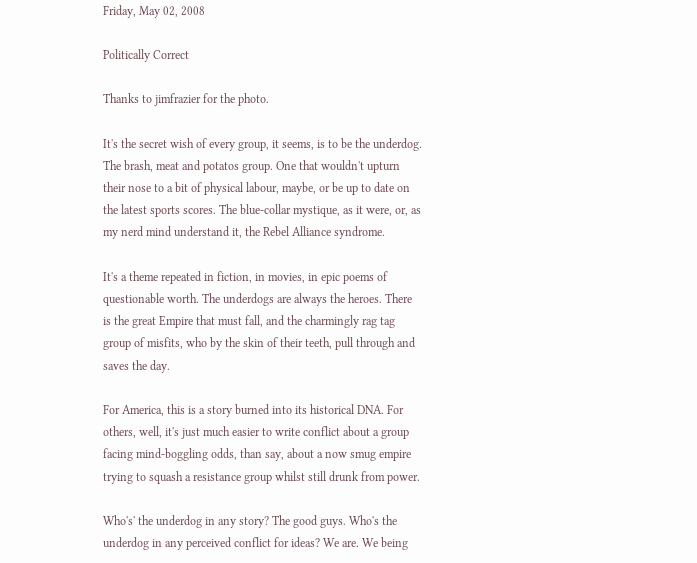Friday, May 02, 2008

Politically Correct

Thanks to jimfrazier for the photo.

It's the secret wish of every group, it seems, is to be the underdog. The brash, meat and potatos group. One that wouldn't upturn their nose to a bit of physical labour, maybe, or be up to date on the latest sports scores. The blue-collar mystique, as it were, or, as my nerd mind understand it, the Rebel Alliance syndrome.

It's a theme repeated in fiction, in movies, in epic poems of questionable worth. The underdogs are always the heroes. There is the great Empire that must fall, and the charmingly rag tag group of misfits, who by the skin of their teeth, pull through and saves the day.

For America, this is a story burned into its historical DNA. For others, well, it's just much easier to write conflict about a group facing mind-boggling odds, than say, about a now smug empire trying to squash a resistance group whilst still drunk from power.

Who's' the underdog in any story? The good guys. Who's the underdog in any perceived conflict for ideas? We are. We being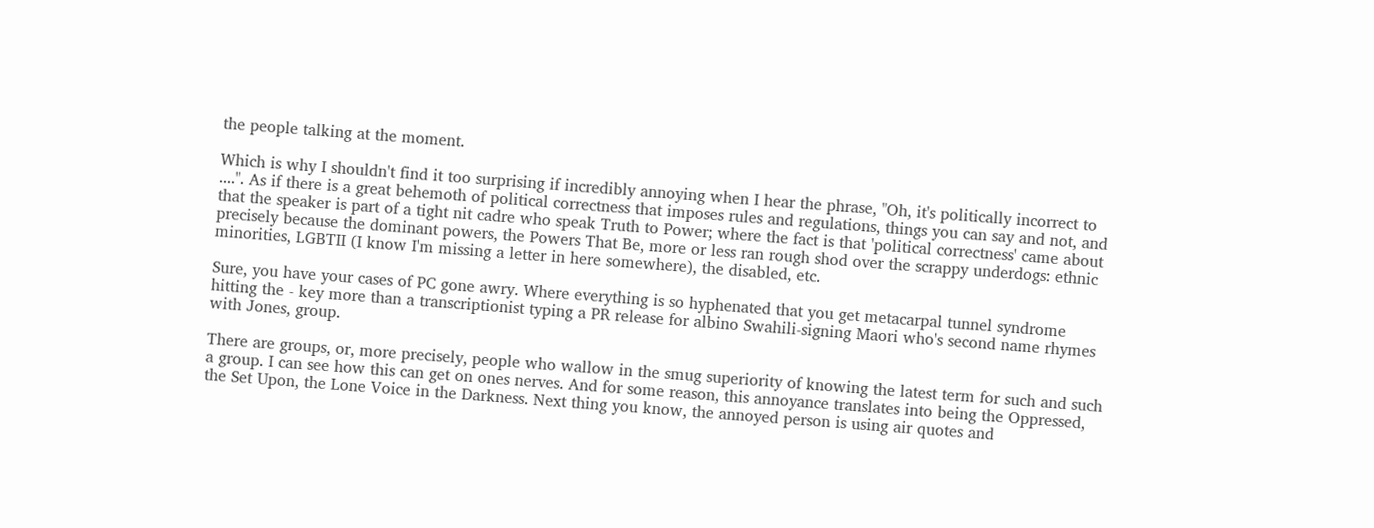the people talking at the moment.

Which is why I shouldn't find it too surprising if incredibly annoying when I hear the phrase, "Oh, it's politically incorrect to ....". As if there is a great behemoth of political correctness that imposes rules and regulations, things you can say and not, and that the speaker is part of a tight nit cadre who speak Truth to Power; where the fact is that 'political correctness' came about precisely because the dominant powers, the Powers That Be, more or less ran rough shod over the scrappy underdogs: ethnic minorities, LGBTII (I know I'm missing a letter in here somewhere), the disabled, etc.

Sure, you have your cases of PC gone awry. Where everything is so hyphenated that you get metacarpal tunnel syndrome hitting the - key more than a transcriptionist typing a PR release for albino Swahili-signing Maori who's second name rhymes with Jones, group.

There are groups, or, more precisely, people who wallow in the smug superiority of knowing the latest term for such and such a group. I can see how this can get on ones nerves. And for some reason, this annoyance translates into being the Oppressed, the Set Upon, the Lone Voice in the Darkness. Next thing you know, the annoyed person is using air quotes and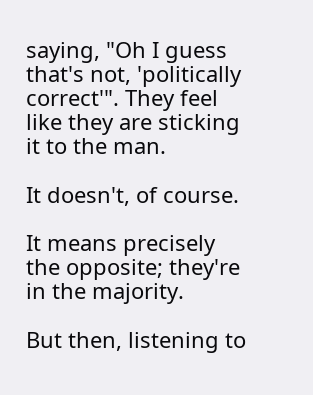saying, "Oh I guess that's not, 'politically correct'". They feel like they are sticking it to the man.

It doesn't, of course.

It means precisely the opposite; they're in the majority.

But then, listening to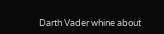Darth Vader whine about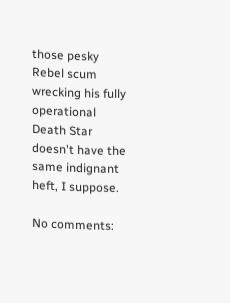those pesky Rebel scum wrecking his fully operational Death Star doesn't have the same indignant heft, I suppose.

No comments: